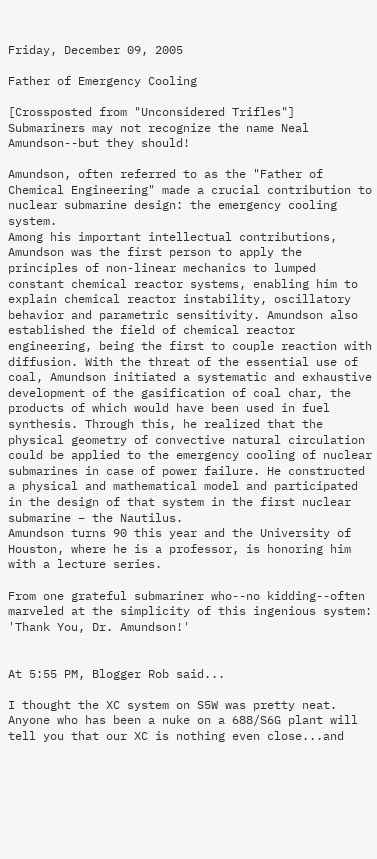Friday, December 09, 2005

Father of Emergency Cooling

[Crossposted from "Unconsidered Trifles"] Submariners may not recognize the name Neal Amundson--but they should!

Amundson, often referred to as the "Father of Chemical Engineering" made a crucial contribution to nuclear submarine design: the emergency cooling system.
Among his important intellectual contributions, Amundson was the first person to apply the principles of non-linear mechanics to lumped constant chemical reactor systems, enabling him to explain chemical reactor instability, oscillatory behavior and parametric sensitivity. Amundson also established the field of chemical reactor engineering, being the first to couple reaction with diffusion. With the threat of the essential use of coal, Amundson initiated a systematic and exhaustive development of the gasification of coal char, the products of which would have been used in fuel synthesis. Through this, he realized that the physical geometry of convective natural circulation could be applied to the emergency cooling of nuclear submarines in case of power failure. He constructed a physical and mathematical model and participated in the design of that system in the first nuclear submarine – the Nautilus.
Amundson turns 90 this year and the University of Houston, where he is a professor, is honoring him with a lecture series.

From one grateful submariner who--no kidding--often marveled at the simplicity of this ingenious system: 'Thank You, Dr. Amundson!'


At 5:55 PM, Blogger Rob said...

I thought the XC system on S5W was pretty neat. Anyone who has been a nuke on a 688/S6G plant will tell you that our XC is nothing even close...and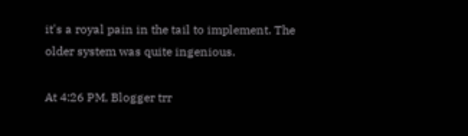it's a royal pain in the tail to implement. The older system was quite ingenious.

At 4:26 PM, Blogger trr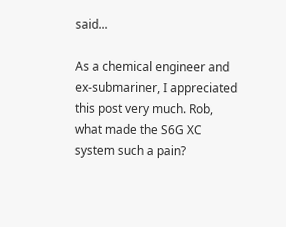said...

As a chemical engineer and ex-submariner, I appreciated this post very much. Rob, what made the S6G XC system such a pain?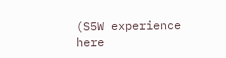(S5W experience here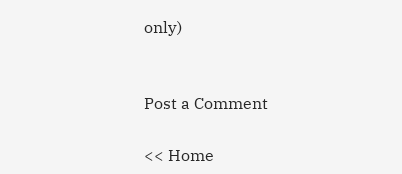only)


Post a Comment

<< Home